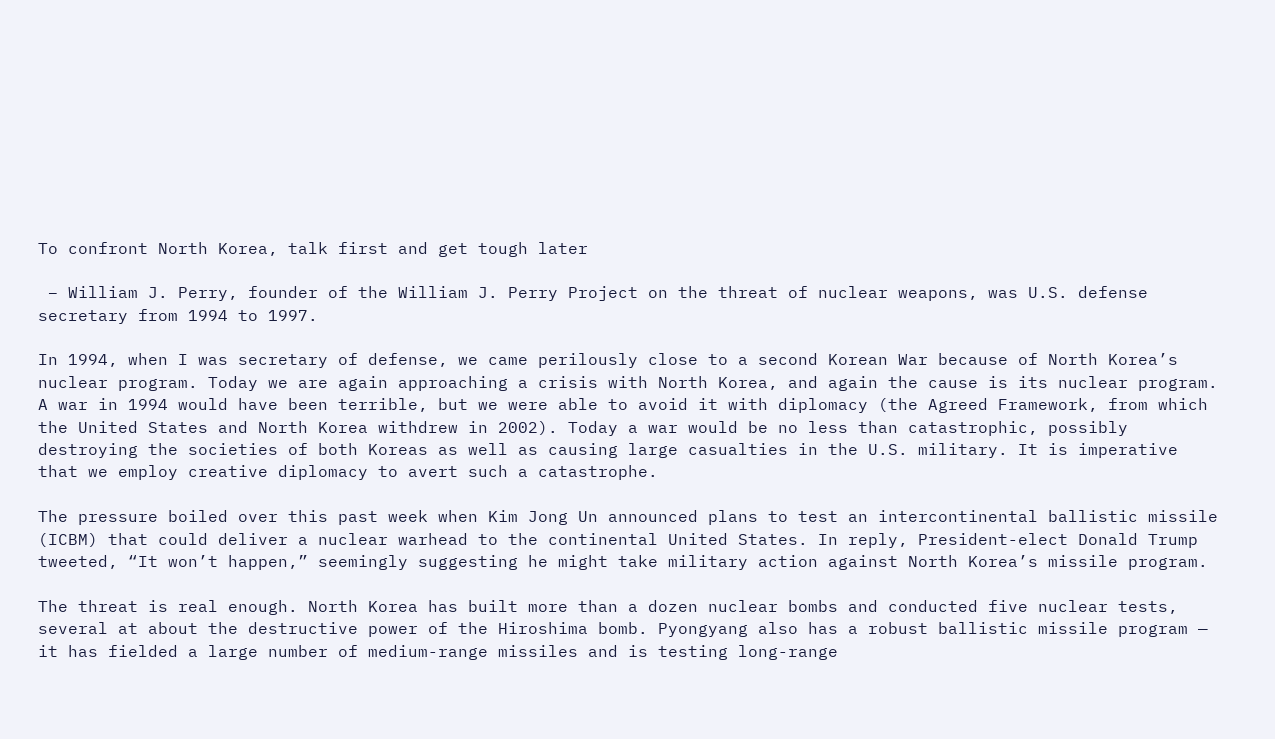To confront North Korea, talk first and get tough later

 – William J. Perry, founder of the William J. Perry Project on the threat of nuclear weapons, was U.S. defense secretary from 1994 to 1997.

In 1994, when I was secretary of defense, we came perilously close to a second Korean War because of North Korea’s nuclear program. Today we are again approaching a crisis with North Korea, and again the cause is its nuclear program. A war in 1994 would have been terrible, but we were able to avoid it with diplomacy (the Agreed Framework, from which the United States and North Korea withdrew in 2002). Today a war would be no less than catastrophic, possibly destroying the societies of both Koreas as well as causing large casualties in the U.S. military. It is imperative that we employ creative diplomacy to avert such a catastrophe.

The pressure boiled over this past week when Kim Jong Un announced plans to test an intercontinental ballistic missile (ICBM) that could deliver a nuclear warhead to the continental United States. In reply, President-elect Donald Trump tweeted, “It won’t happen,” seemingly suggesting he might take military action against North Korea’s missile program.

The threat is real enough. North Korea has built more than a dozen nuclear bombs and conducted five nuclear tests, several at about the destructive power of the Hiroshima bomb. Pyongyang also has a robust ballistic missile program — it has fielded a large number of medium-range missiles and is testing long-range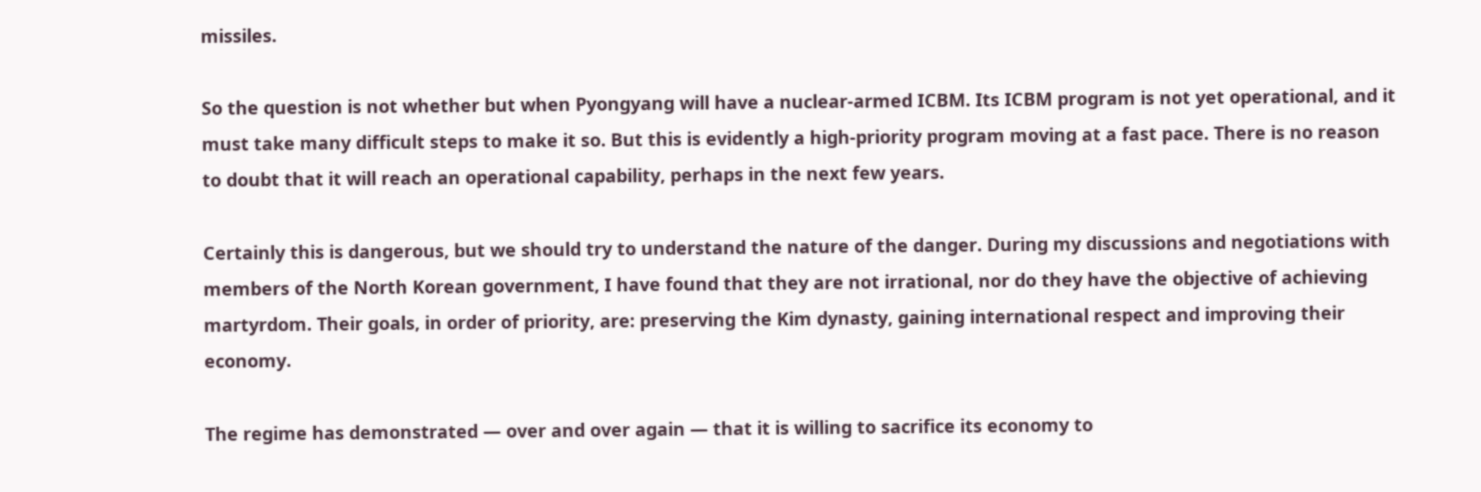missiles.

So the question is not whether but when Pyongyang will have a nuclear-armed ICBM. Its ICBM program is not yet operational, and it must take many difficult steps to make it so. But this is evidently a high-priority program moving at a fast pace. There is no reason to doubt that it will reach an operational capability, perhaps in the next few years.

Certainly this is dangerous, but we should try to understand the nature of the danger. During my discussions and negotiations with members of the North Korean government, I have found that they are not irrational, nor do they have the objective of achieving martyrdom. Their goals, in order of priority, are: preserving the Kim dynasty, gaining international respect and improving their economy.

The regime has demonstrated — over and over again — that it is willing to sacrifice its economy to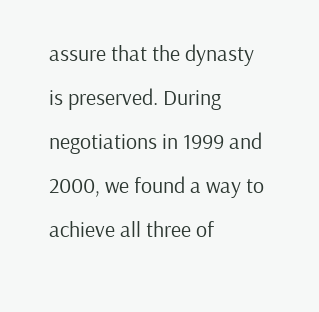assure that the dynasty is preserved. During negotiations in 1999 and 2000, we found a way to achieve all three of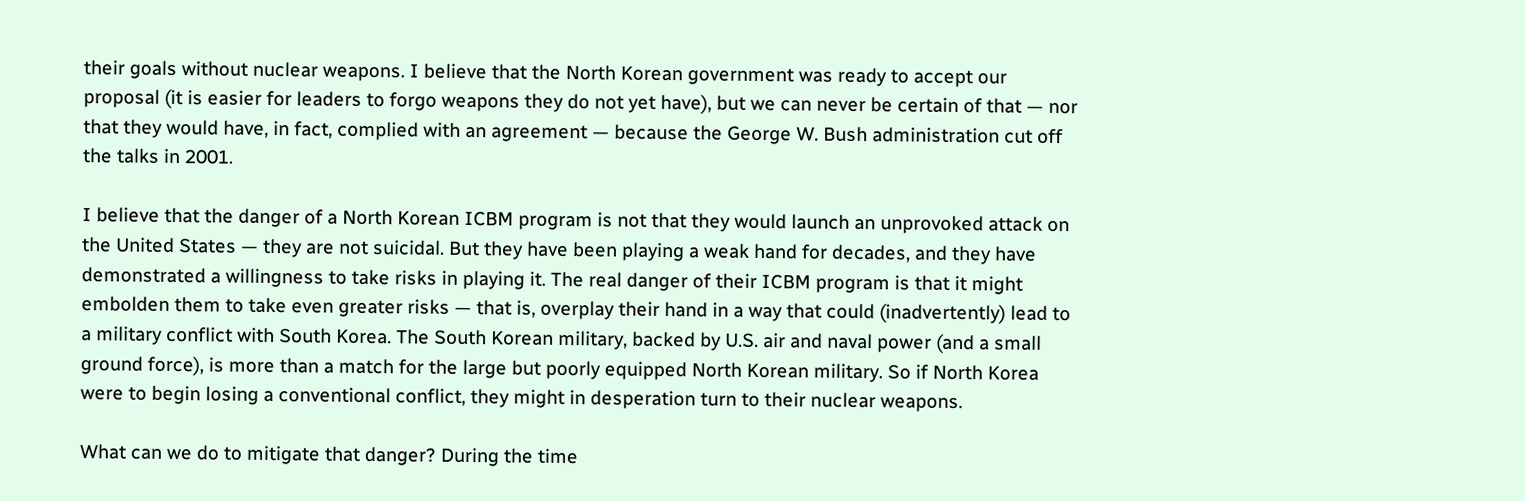their goals without nuclear weapons. I believe that the North Korean government was ready to accept our proposal (it is easier for leaders to forgo weapons they do not yet have), but we can never be certain of that — nor that they would have, in fact, complied with an agreement — because the George W. Bush administration cut off the talks in 2001.

I believe that the danger of a North Korean ICBM program is not that they would launch an unprovoked attack on the United States — they are not suicidal. But they have been playing a weak hand for decades, and they have demonstrated a willingness to take risks in playing it. The real danger of their ICBM program is that it might embolden them to take even greater risks — that is, overplay their hand in a way that could (inadvertently) lead to a military conflict with South Korea. The South Korean military, backed by U.S. air and naval power (and a small ground force), is more than a match for the large but poorly equipped North Korean military. So if North Korea were to begin losing a conventional conflict, they might in desperation turn to their nuclear weapons.

What can we do to mitigate that danger? During the time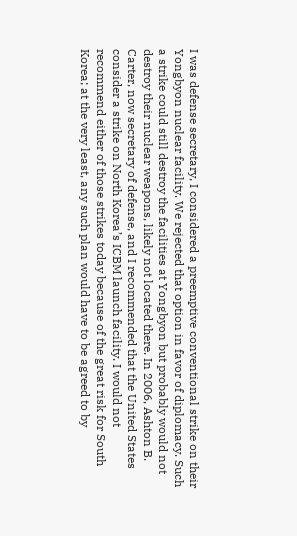I was defense secretary, I considered a preemptive conventional strike on their Yongbyon nuclear facility. We rejected that option in favor of diplomacy. Such a strike could still destroy the facilities at Yongbyon but probably would not destroy their nuclear weapons, likely not located there. In 2006, Ashton B. Carter, now secretary of defense, and I recommended that the United States consider a strike on North Korea’s ICBM launch facility. I would not recommend either of those strikes today because of the great risk for South Korea; at the very least, any such plan would have to be agreed to by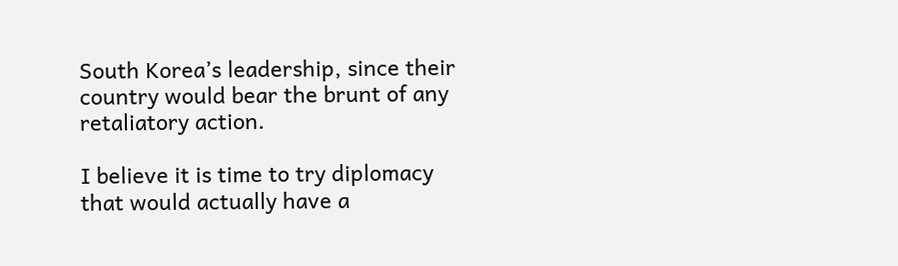South Korea’s leadership, since their country would bear the brunt of any retaliatory action.

I believe it is time to try diplomacy that would actually have a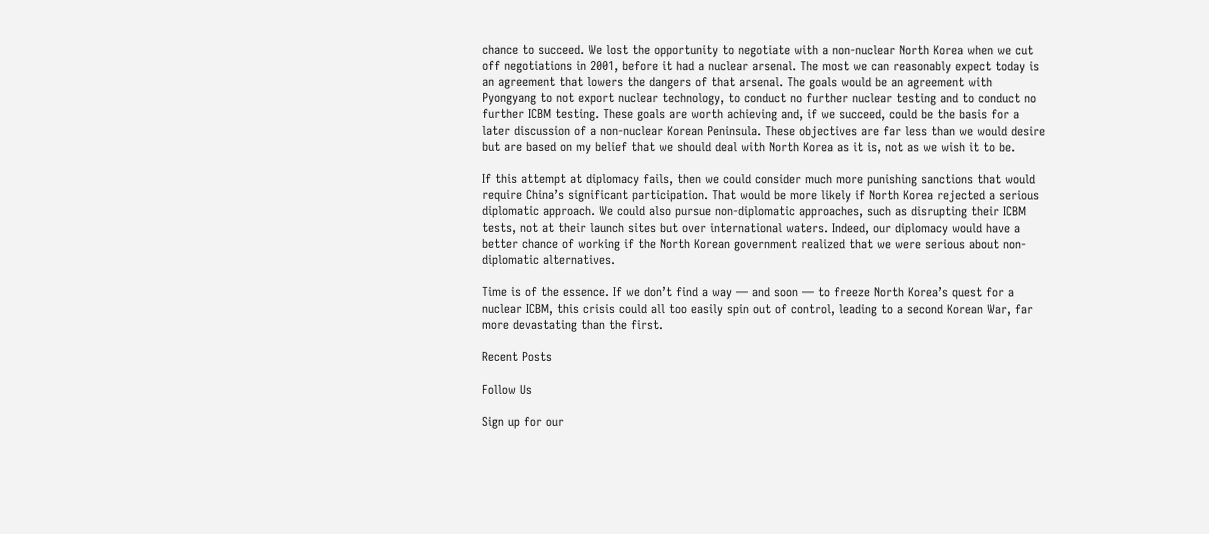chance to succeed. We lost the opportunity to negotiate with a non-nuclear North Korea when we cut off negotiations in 2001, before it had a nuclear arsenal. The most we can reasonably expect today is an agreement that lowers the dangers of that arsenal. The goals would be an agreement with Pyongyang to not export nuclear technology, to conduct no further nuclear testing and to conduct no further ICBM testing. These goals are worth achieving and, if we succeed, could be the basis for a later discussion of a non-nuclear Korean Peninsula. These objectives are far less than we would desire but are based on my belief that we should deal with North Korea as it is, not as we wish it to be.

If this attempt at diplomacy fails, then we could consider much more punishing sanctions that would require China’s significant participation. That would be more likely if North Korea rejected a serious diplomatic approach. We could also pursue non-diplomatic approaches, such as disrupting their ICBM tests, not at their launch sites but over international waters. Indeed, our diplomacy would have a better chance of working if the North Korean government realized that we were serious about non-diplomatic alternatives.

Time is of the essence. If we don’t find a way — and soon — to freeze North Korea’s quest for a nuclear ICBM, this crisis could all too easily spin out of control, leading to a second Korean War, far more devastating than the first.

Recent Posts

Follow Us

Sign up for our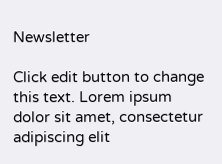Newsletter

Click edit button to change this text. Lorem ipsum dolor sit amet, consectetur adipiscing elit